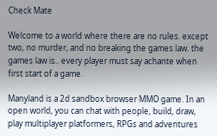Check Mate

Welcome to a world where there are no rules. except two, no murder, and no breaking the games law. the games law is.. every player must say achante when first start of a game.

Manyland is a 2d sandbox browser MMO game. In an open world, you can chat with people, build, draw, play multiplayer platformers, RPGs and adventures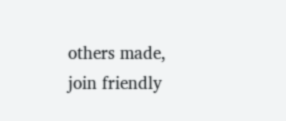others made, join friendly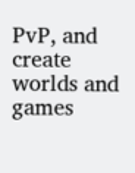PvP, and create worlds and games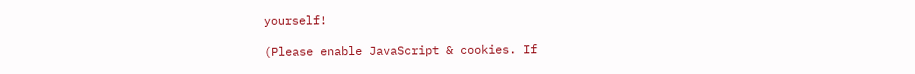yourself!

(Please enable JavaScript & cookies. If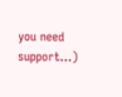you need support...)